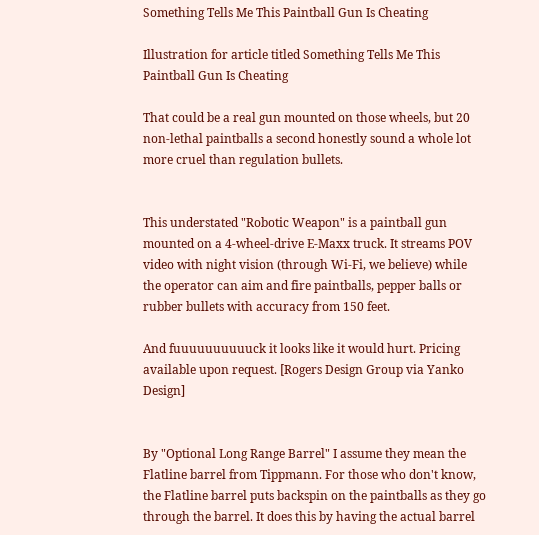Something Tells Me This Paintball Gun Is Cheating

Illustration for article titled Something Tells Me This Paintball Gun Is Cheating

That could be a real gun mounted on those wheels, but 20 non-lethal paintballs a second honestly sound a whole lot more cruel than regulation bullets.


This understated "Robotic Weapon" is a paintball gun mounted on a 4-wheel-drive E-Maxx truck. It streams POV video with night vision (through Wi-Fi, we believe) while the operator can aim and fire paintballs, pepper balls or rubber bullets with accuracy from 150 feet.

And fuuuuuuuuuuck it looks like it would hurt. Pricing available upon request. [Rogers Design Group via Yanko Design]


By "Optional Long Range Barrel" I assume they mean the Flatline barrel from Tippmann. For those who don't know, the Flatline barrel puts backspin on the paintballs as they go through the barrel. It does this by having the actual barrel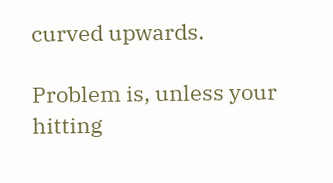curved upwards.

Problem is, unless your hitting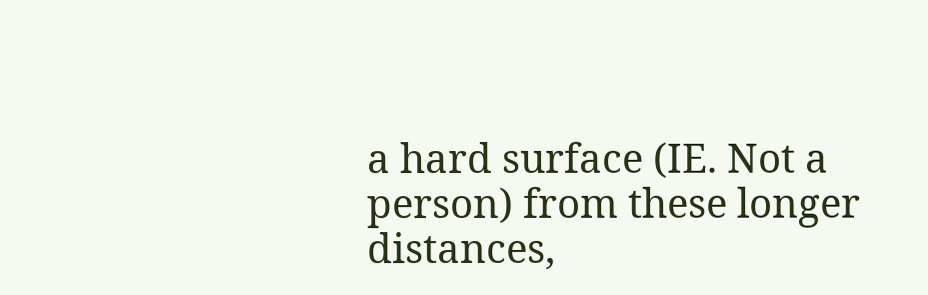a hard surface (IE. Not a person) from these longer distances,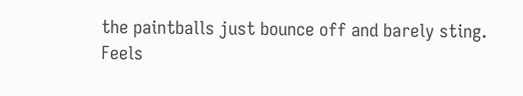the paintballs just bounce off and barely sting. Feels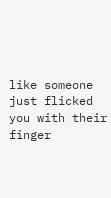like someone just flicked you with their finger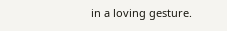in a loving gesture.